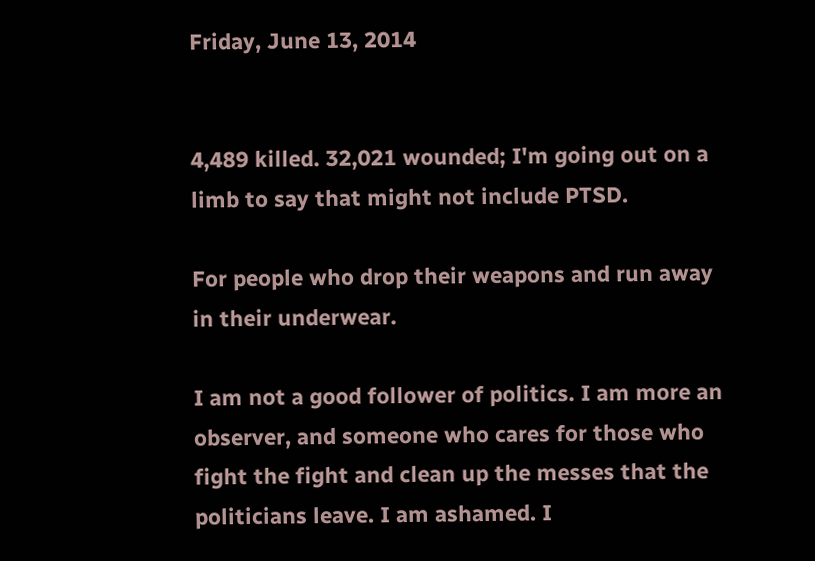Friday, June 13, 2014


4,489 killed. 32,021 wounded; I'm going out on a limb to say that might not include PTSD.

For people who drop their weapons and run away in their underwear.

I am not a good follower of politics. I am more an observer, and someone who cares for those who fight the fight and clean up the messes that the politicians leave. I am ashamed. I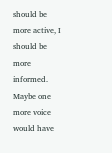should be more active, I should be more informed. Maybe one more voice would have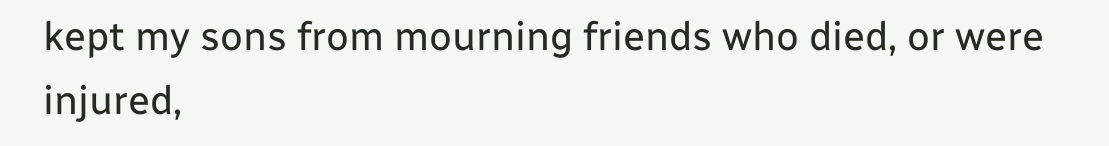kept my sons from mourning friends who died, or were injured,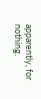apparently, for nothing.